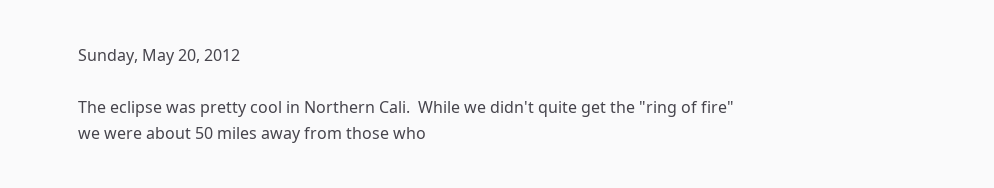Sunday, May 20, 2012

The eclipse was pretty cool in Northern Cali.  While we didn't quite get the "ring of fire" we were about 50 miles away from those who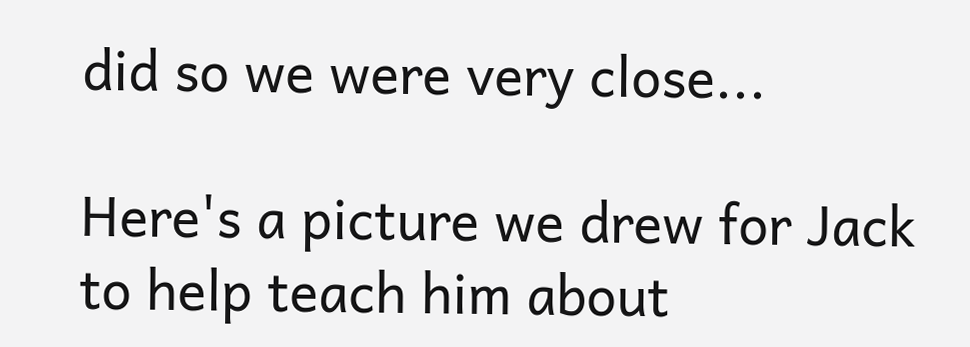did so we were very close...

Here's a picture we drew for Jack to help teach him about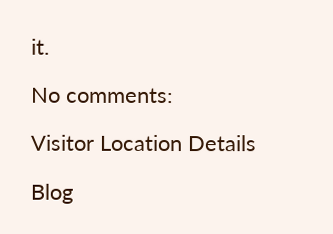it.

No comments:

Visitor Location Details

Blog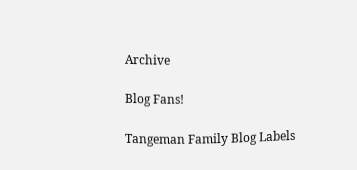Archive

Blog Fans!

Tangeman Family Blog Labels